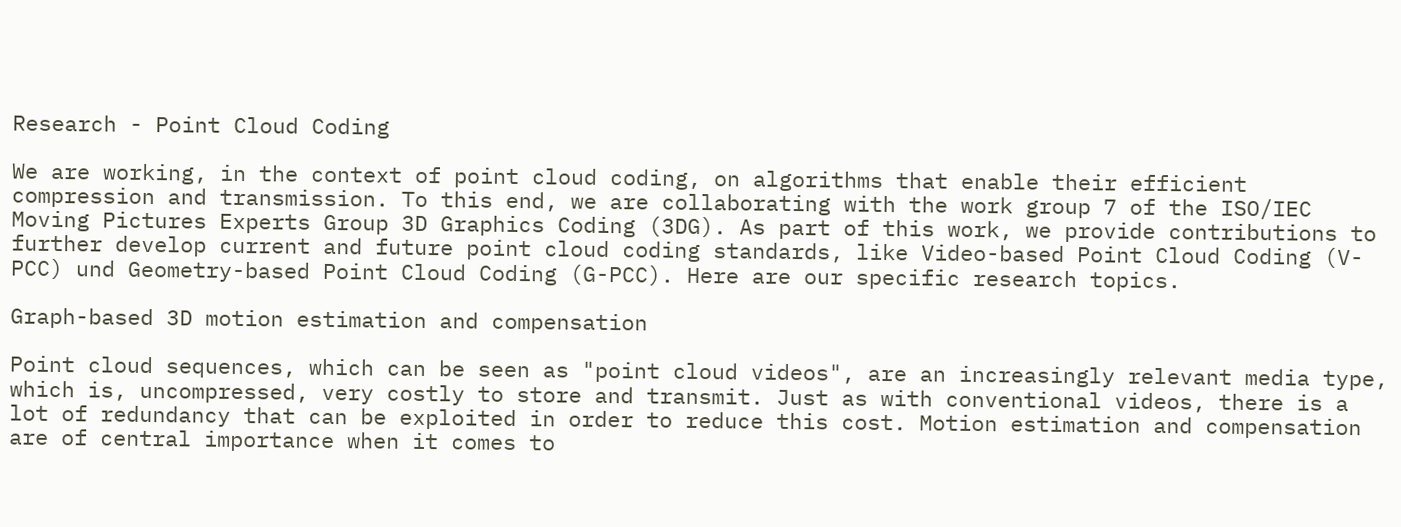Research - Point Cloud Coding

We are working, in the context of point cloud coding, on algorithms that enable their efficient compression and transmission. To this end, we are collaborating with the work group 7 of the ISO/IEC Moving Pictures Experts Group 3D Graphics Coding (3DG). As part of this work, we provide contributions to further develop current and future point cloud coding standards, like Video-based Point Cloud Coding (V-PCC) und Geometry-based Point Cloud Coding (G-PCC). Here are our specific research topics.

Graph-based 3D motion estimation and compensation

Point cloud sequences, which can be seen as "point cloud videos", are an increasingly relevant media type, which is, uncompressed, very costly to store and transmit. Just as with conventional videos, there is a lot of redundancy that can be exploited in order to reduce this cost. Motion estimation and compensation are of central importance when it comes to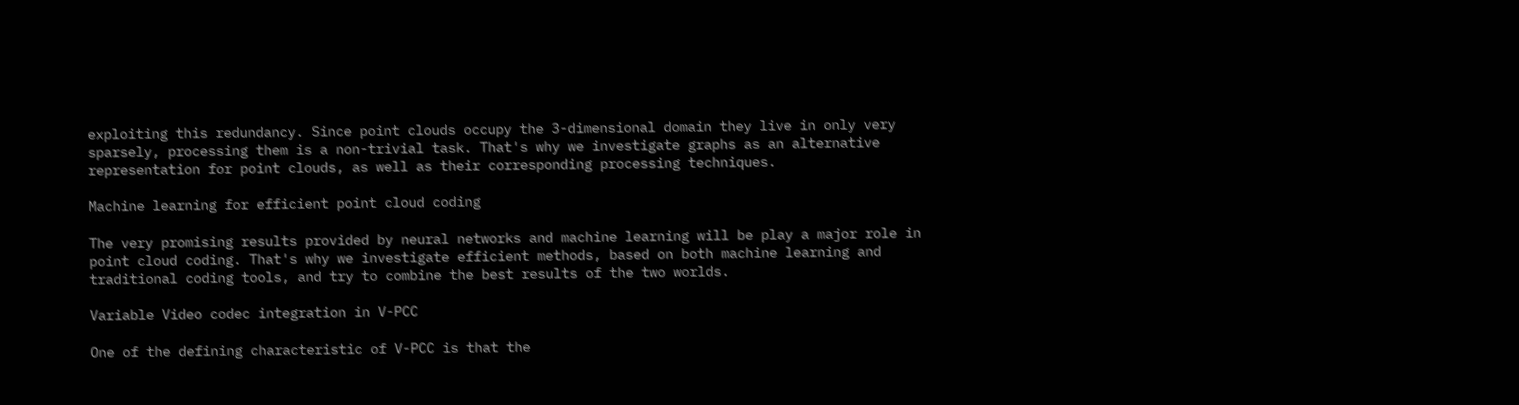exploiting this redundancy. Since point clouds occupy the 3-dimensional domain they live in only very sparsely, processing them is a non-trivial task. That's why we investigate graphs as an alternative representation for point clouds, as well as their corresponding processing techniques.

Machine learning for efficient point cloud coding

The very promising results provided by neural networks and machine learning will be play a major role in point cloud coding. That's why we investigate efficient methods, based on both machine learning and traditional coding tools, and try to combine the best results of the two worlds.

Variable Video codec integration in V-PCC

One of the defining characteristic of V-PCC is that the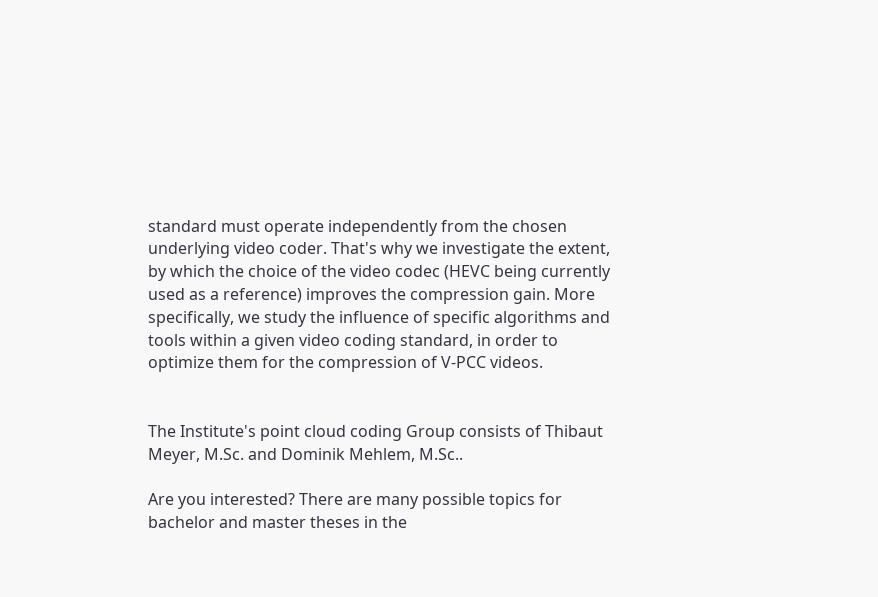standard must operate independently from the chosen underlying video coder. That's why we investigate the extent, by which the choice of the video codec (HEVC being currently used as a reference) improves the compression gain. More specifically, we study the influence of specific algorithms and tools within a given video coding standard, in order to optimize them for the compression of V-PCC videos.


The Institute's point cloud coding Group consists of Thibaut Meyer, M.Sc. and Dominik Mehlem, M.Sc..

Are you interested? There are many possible topics for bachelor and master theses in the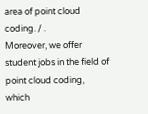area of point cloud coding. / .
Moreover, we offer student jobs in the field of point cloud coding, which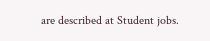are described at Student jobs.